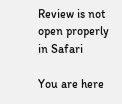Review is not open properly in Safari

You are here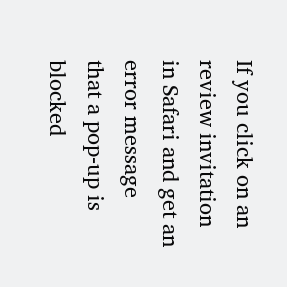If you click on an review invitation in Safari and get an error message
that a pop-up is blocked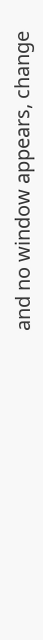and no window appears, change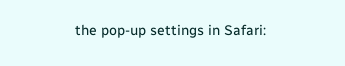the pop-up settings in Safari: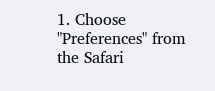1. Choose "Preferences" from the Safari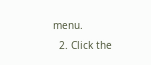menu.
  2. Click the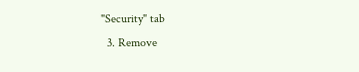"Security" tab
  3. Remove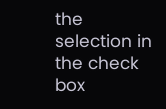the selection in the check box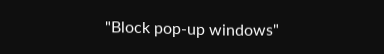"Block pop-up windows"